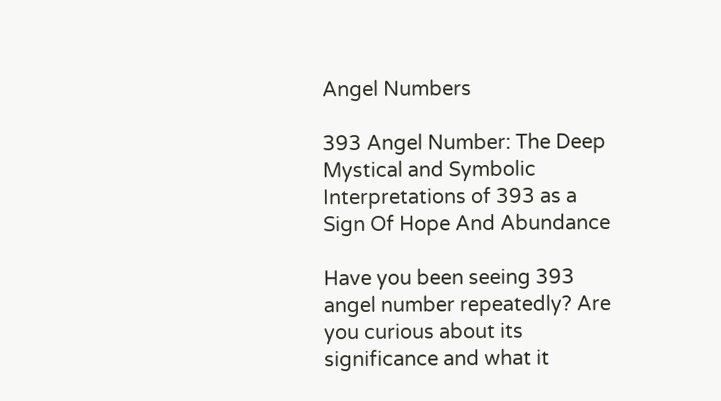Angel Numbers

393 Angel Number: The Deep Mystical and Symbolic Interpretations of 393 as a Sign Of Hope And Abundance

Have you been seeing 393 angel number repeatedly? Are you curious about its significance and what it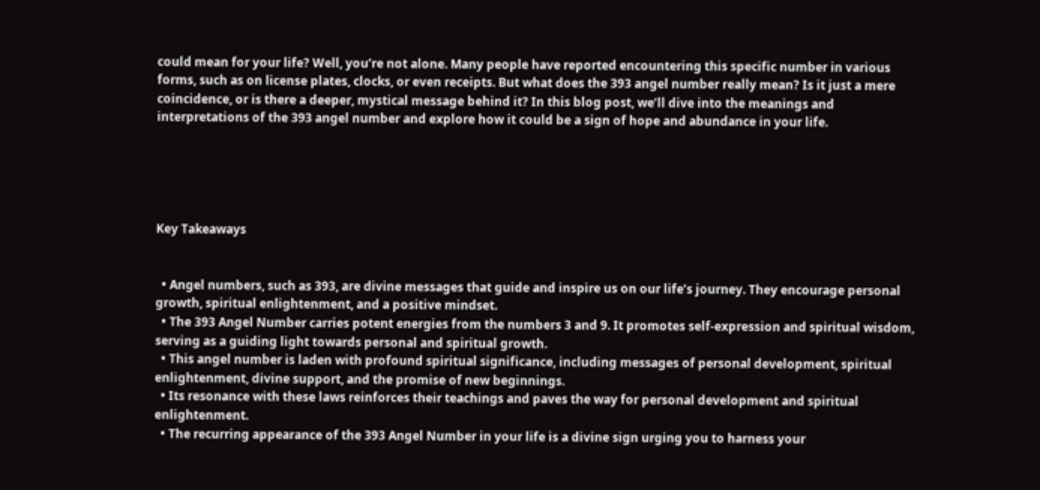could mean for your life? Well, you’re not alone. Many people have reported encountering this specific number in various forms, such as on license plates, clocks, or even receipts. But what does the 393 angel number really mean? Is it just a mere coincidence, or is there a deeper, mystical message behind it? In this blog post, we’ll dive into the meanings and interpretations of the 393 angel number and explore how it could be a sign of hope and abundance in your life.





Key Takeaways


  • Angel numbers, such as 393, are divine messages that guide and inspire us on our life’s journey. They encourage personal growth, spiritual enlightenment, and a positive mindset.
  • The 393 Angel Number carries potent energies from the numbers 3 and 9. It promotes self-expression and spiritual wisdom, serving as a guiding light towards personal and spiritual growth.
  • This angel number is laden with profound spiritual significance, including messages of personal development, spiritual enlightenment, divine support, and the promise of new beginnings.
  • Its resonance with these laws reinforces their teachings and paves the way for personal development and spiritual enlightenment.
  • The recurring appearance of the 393 Angel Number in your life is a divine sign urging you to harness your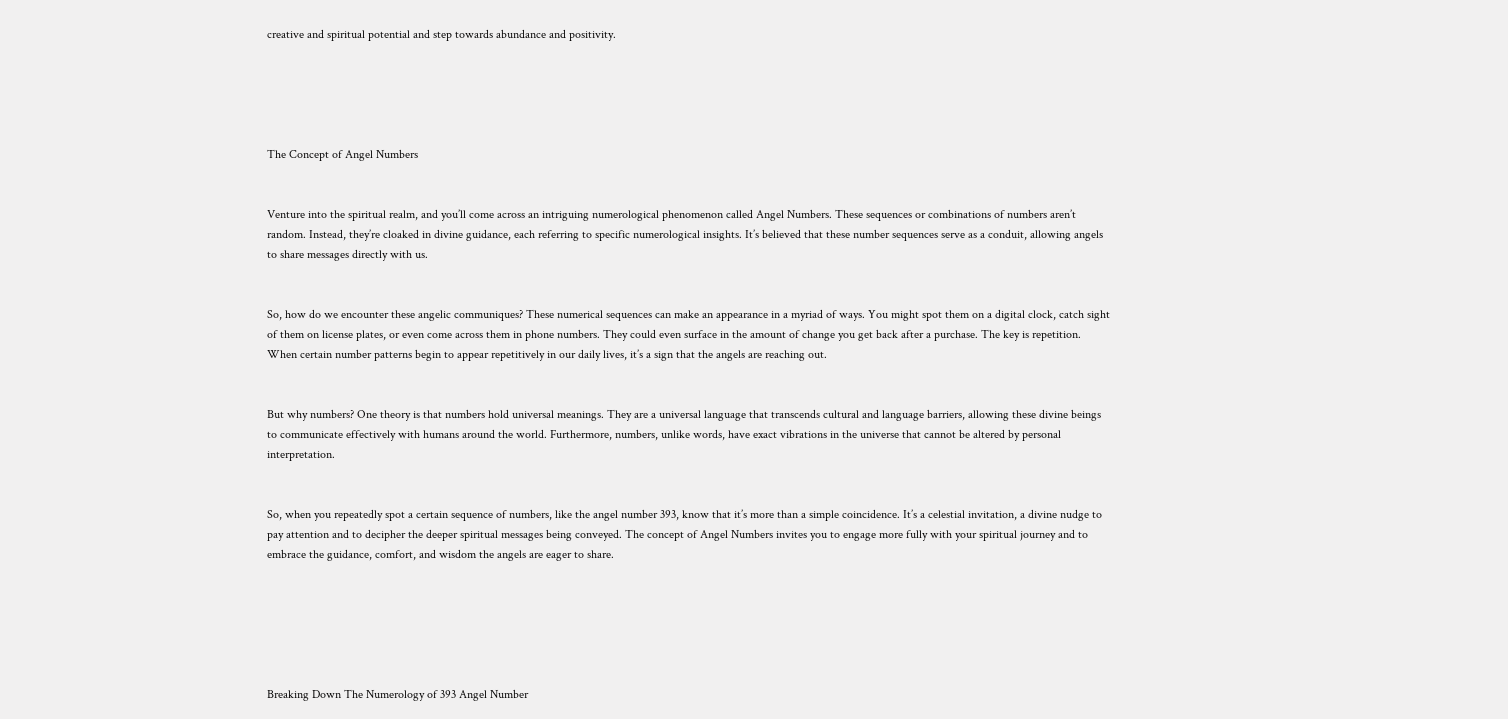creative and spiritual potential and step towards abundance and positivity.





The Concept of Angel Numbers


Venture into the spiritual realm, and you’ll come across an intriguing numerological phenomenon called Angel Numbers. These sequences or combinations of numbers aren’t random. Instead, they’re cloaked in divine guidance, each referring to specific numerological insights. It’s believed that these number sequences serve as a conduit, allowing angels to share messages directly with us.


So, how do we encounter these angelic communiques? These numerical sequences can make an appearance in a myriad of ways. You might spot them on a digital clock, catch sight of them on license plates, or even come across them in phone numbers. They could even surface in the amount of change you get back after a purchase. The key is repetition. When certain number patterns begin to appear repetitively in our daily lives, it’s a sign that the angels are reaching out.


But why numbers? One theory is that numbers hold universal meanings. They are a universal language that transcends cultural and language barriers, allowing these divine beings to communicate effectively with humans around the world. Furthermore, numbers, unlike words, have exact vibrations in the universe that cannot be altered by personal interpretation.


So, when you repeatedly spot a certain sequence of numbers, like the angel number 393, know that it’s more than a simple coincidence. It’s a celestial invitation, a divine nudge to pay attention and to decipher the deeper spiritual messages being conveyed. The concept of Angel Numbers invites you to engage more fully with your spiritual journey and to embrace the guidance, comfort, and wisdom the angels are eager to share.






Breaking Down The Numerology of 393 Angel Number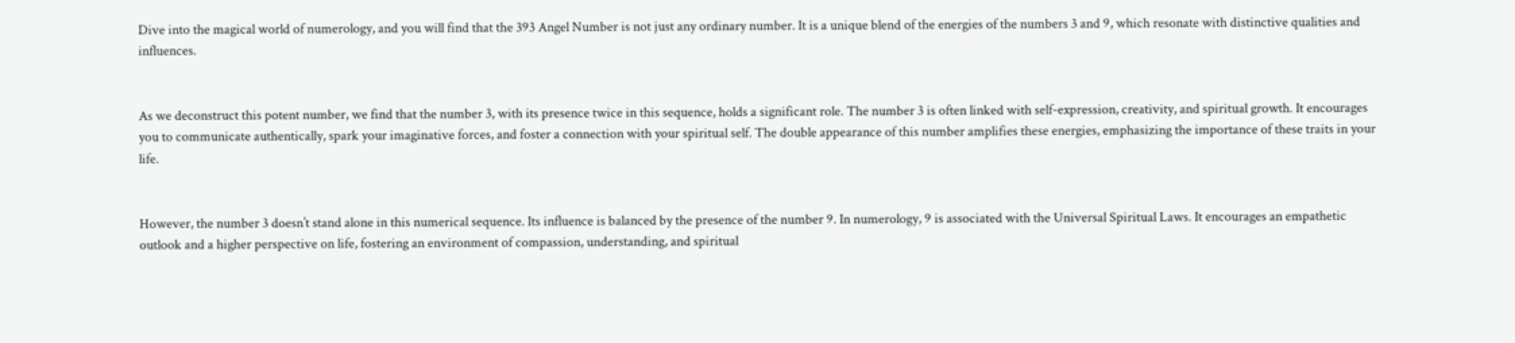Dive into the magical world of numerology, and you will find that the 393 Angel Number is not just any ordinary number. It is a unique blend of the energies of the numbers 3 and 9, which resonate with distinctive qualities and influences.


As we deconstruct this potent number, we find that the number 3, with its presence twice in this sequence, holds a significant role. The number 3 is often linked with self-expression, creativity, and spiritual growth. It encourages you to communicate authentically, spark your imaginative forces, and foster a connection with your spiritual self. The double appearance of this number amplifies these energies, emphasizing the importance of these traits in your life.


However, the number 3 doesn’t stand alone in this numerical sequence. Its influence is balanced by the presence of the number 9. In numerology, 9 is associated with the Universal Spiritual Laws. It encourages an empathetic outlook and a higher perspective on life, fostering an environment of compassion, understanding, and spiritual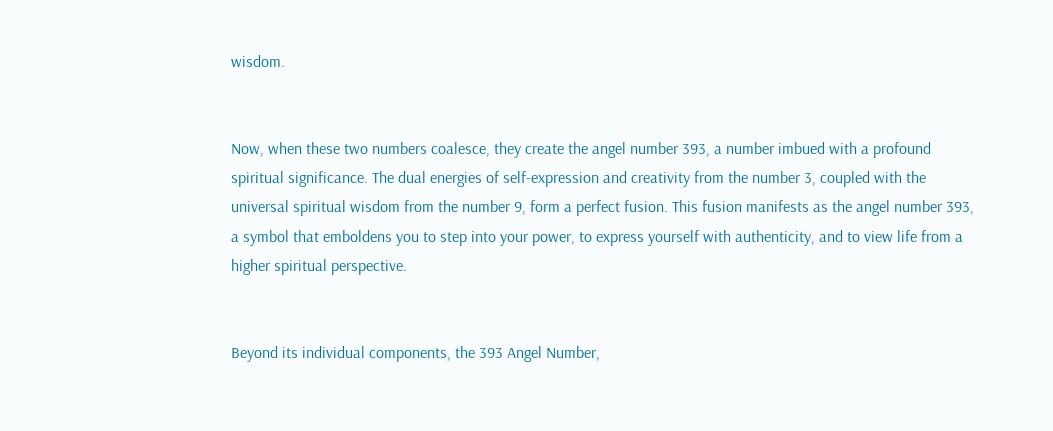wisdom.


Now, when these two numbers coalesce, they create the angel number 393, a number imbued with a profound spiritual significance. The dual energies of self-expression and creativity from the number 3, coupled with the universal spiritual wisdom from the number 9, form a perfect fusion. This fusion manifests as the angel number 393, a symbol that emboldens you to step into your power, to express yourself with authenticity, and to view life from a higher spiritual perspective.


Beyond its individual components, the 393 Angel Number,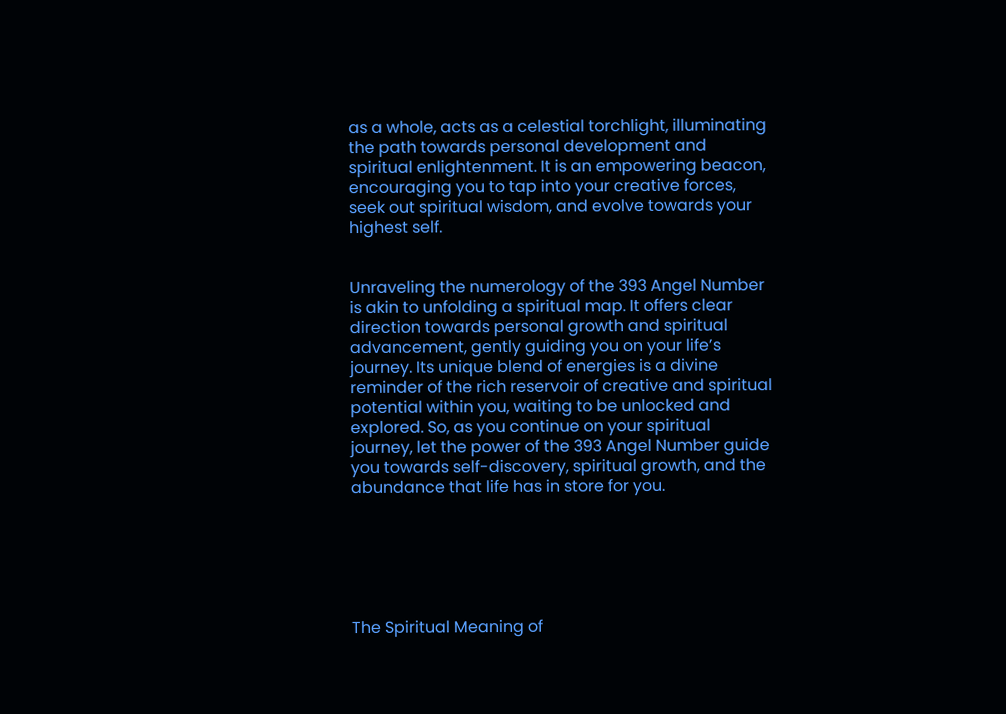as a whole, acts as a celestial torchlight, illuminating the path towards personal development and spiritual enlightenment. It is an empowering beacon, encouraging you to tap into your creative forces, seek out spiritual wisdom, and evolve towards your highest self.


Unraveling the numerology of the 393 Angel Number is akin to unfolding a spiritual map. It offers clear direction towards personal growth and spiritual advancement, gently guiding you on your life’s journey. Its unique blend of energies is a divine reminder of the rich reservoir of creative and spiritual potential within you, waiting to be unlocked and explored. So, as you continue on your spiritual journey, let the power of the 393 Angel Number guide you towards self-discovery, spiritual growth, and the abundance that life has in store for you.






The Spiritual Meaning of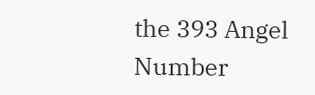the 393 Angel Number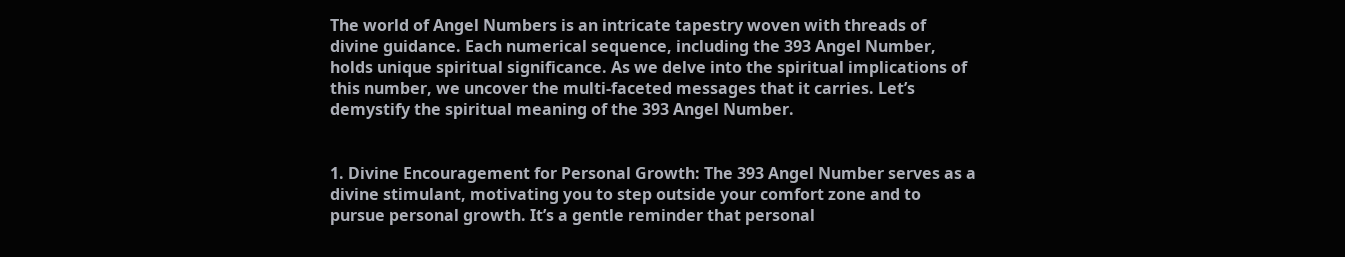The world of Angel Numbers is an intricate tapestry woven with threads of divine guidance. Each numerical sequence, including the 393 Angel Number, holds unique spiritual significance. As we delve into the spiritual implications of this number, we uncover the multi-faceted messages that it carries. Let’s demystify the spiritual meaning of the 393 Angel Number.


1. Divine Encouragement for Personal Growth: The 393 Angel Number serves as a divine stimulant, motivating you to step outside your comfort zone and to pursue personal growth. It’s a gentle reminder that personal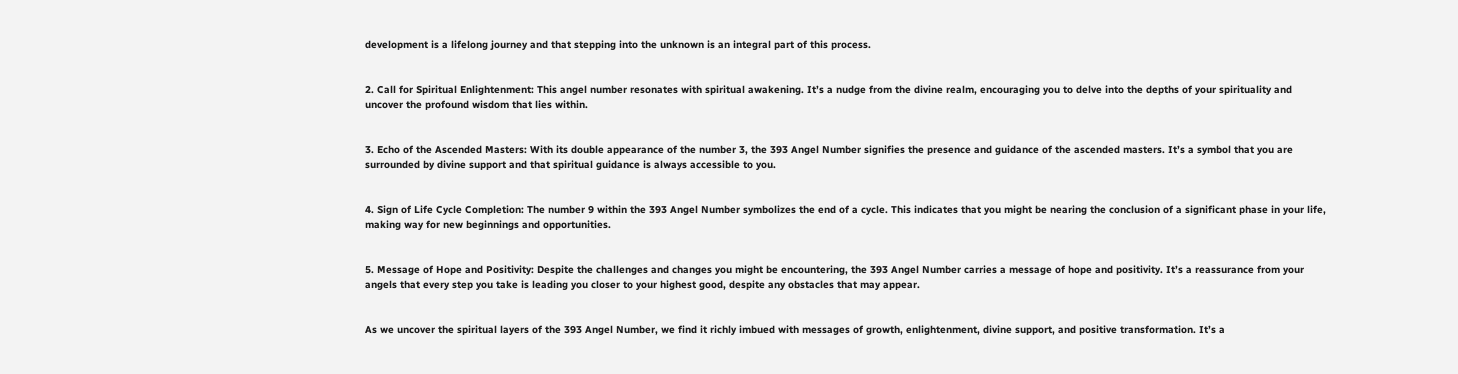development is a lifelong journey and that stepping into the unknown is an integral part of this process.


2. Call for Spiritual Enlightenment: This angel number resonates with spiritual awakening. It’s a nudge from the divine realm, encouraging you to delve into the depths of your spirituality and uncover the profound wisdom that lies within.


3. Echo of the Ascended Masters: With its double appearance of the number 3, the 393 Angel Number signifies the presence and guidance of the ascended masters. It’s a symbol that you are surrounded by divine support and that spiritual guidance is always accessible to you.


4. Sign of Life Cycle Completion: The number 9 within the 393 Angel Number symbolizes the end of a cycle. This indicates that you might be nearing the conclusion of a significant phase in your life, making way for new beginnings and opportunities.


5. Message of Hope and Positivity: Despite the challenges and changes you might be encountering, the 393 Angel Number carries a message of hope and positivity. It’s a reassurance from your angels that every step you take is leading you closer to your highest good, despite any obstacles that may appear.


As we uncover the spiritual layers of the 393 Angel Number, we find it richly imbued with messages of growth, enlightenment, divine support, and positive transformation. It’s a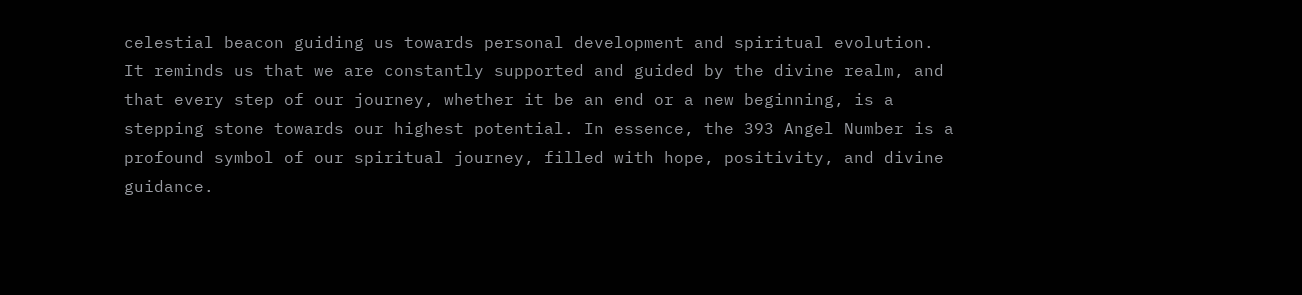celestial beacon guiding us towards personal development and spiritual evolution. It reminds us that we are constantly supported and guided by the divine realm, and that every step of our journey, whether it be an end or a new beginning, is a stepping stone towards our highest potential. In essence, the 393 Angel Number is a profound symbol of our spiritual journey, filled with hope, positivity, and divine guidance.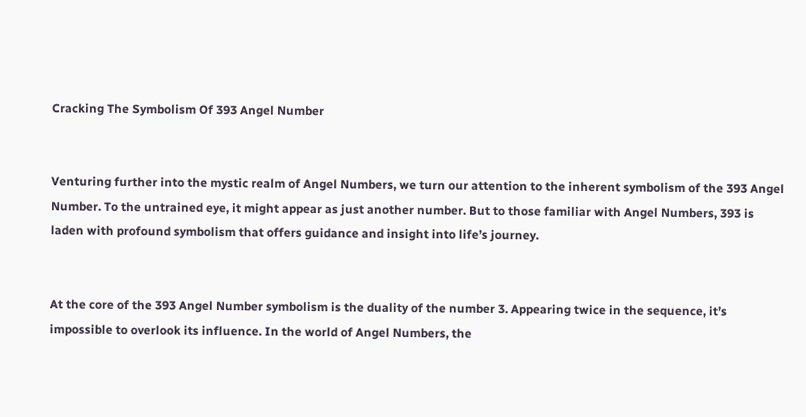Cracking The Symbolism Of 393 Angel Number


Venturing further into the mystic realm of Angel Numbers, we turn our attention to the inherent symbolism of the 393 Angel Number. To the untrained eye, it might appear as just another number. But to those familiar with Angel Numbers, 393 is laden with profound symbolism that offers guidance and insight into life’s journey.


At the core of the 393 Angel Number symbolism is the duality of the number 3. Appearing twice in the sequence, it’s impossible to overlook its influence. In the world of Angel Numbers, the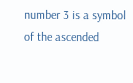number 3 is a symbol of the ascended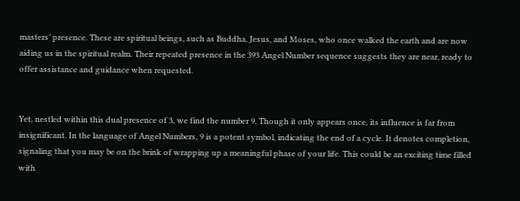masters’ presence. These are spiritual beings, such as Buddha, Jesus, and Moses, who once walked the earth and are now aiding us in the spiritual realm. Their repeated presence in the 393 Angel Number sequence suggests they are near, ready to offer assistance and guidance when requested.


Yet, nestled within this dual presence of 3, we find the number 9. Though it only appears once, its influence is far from insignificant. In the language of Angel Numbers, 9 is a potent symbol, indicating the end of a cycle. It denotes completion, signaling that you may be on the brink of wrapping up a meaningful phase of your life. This could be an exciting time filled with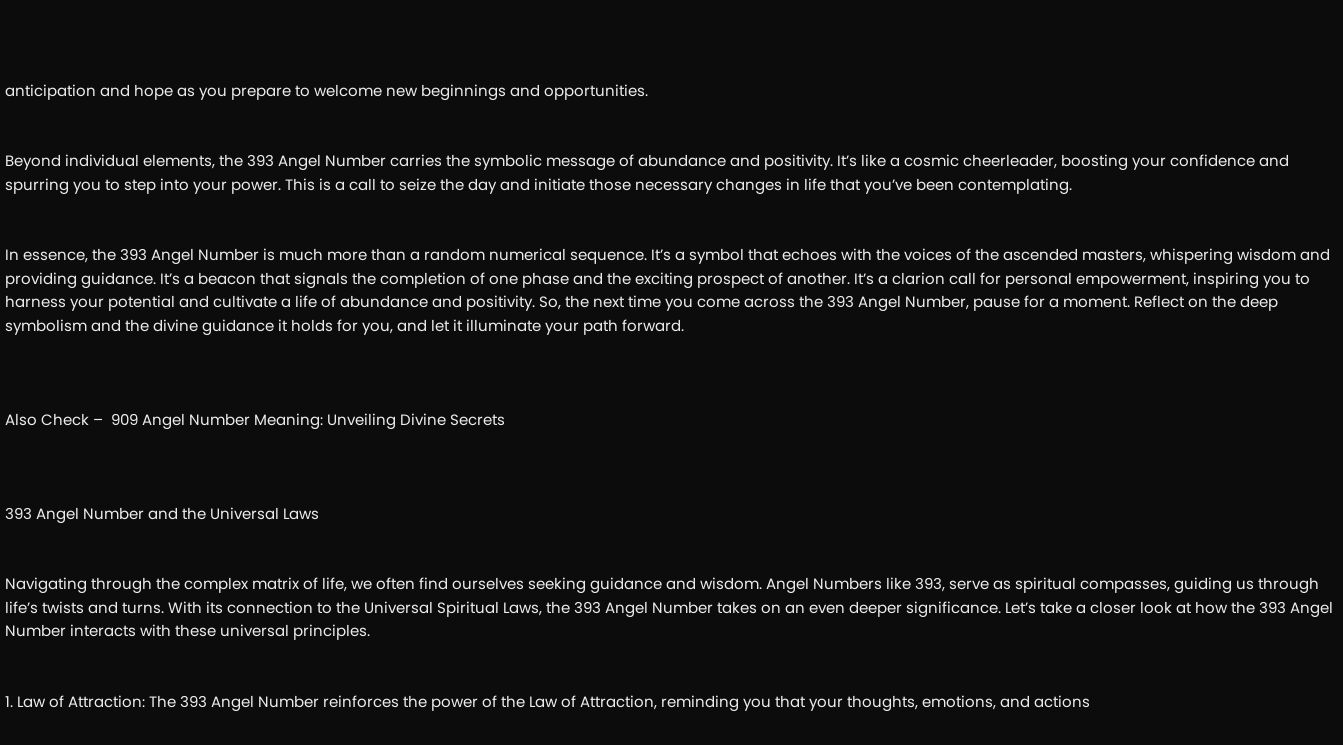anticipation and hope as you prepare to welcome new beginnings and opportunities.


Beyond individual elements, the 393 Angel Number carries the symbolic message of abundance and positivity. It’s like a cosmic cheerleader, boosting your confidence and spurring you to step into your power. This is a call to seize the day and initiate those necessary changes in life that you’ve been contemplating.


In essence, the 393 Angel Number is much more than a random numerical sequence. It’s a symbol that echoes with the voices of the ascended masters, whispering wisdom and providing guidance. It’s a beacon that signals the completion of one phase and the exciting prospect of another. It’s a clarion call for personal empowerment, inspiring you to harness your potential and cultivate a life of abundance and positivity. So, the next time you come across the 393 Angel Number, pause for a moment. Reflect on the deep symbolism and the divine guidance it holds for you, and let it illuminate your path forward.



Also Check –  909 Angel Number Meaning: Unveiling Divine Secrets



393 Angel Number and the Universal Laws


Navigating through the complex matrix of life, we often find ourselves seeking guidance and wisdom. Angel Numbers like 393, serve as spiritual compasses, guiding us through life’s twists and turns. With its connection to the Universal Spiritual Laws, the 393 Angel Number takes on an even deeper significance. Let’s take a closer look at how the 393 Angel Number interacts with these universal principles.


1. Law of Attraction: The 393 Angel Number reinforces the power of the Law of Attraction, reminding you that your thoughts, emotions, and actions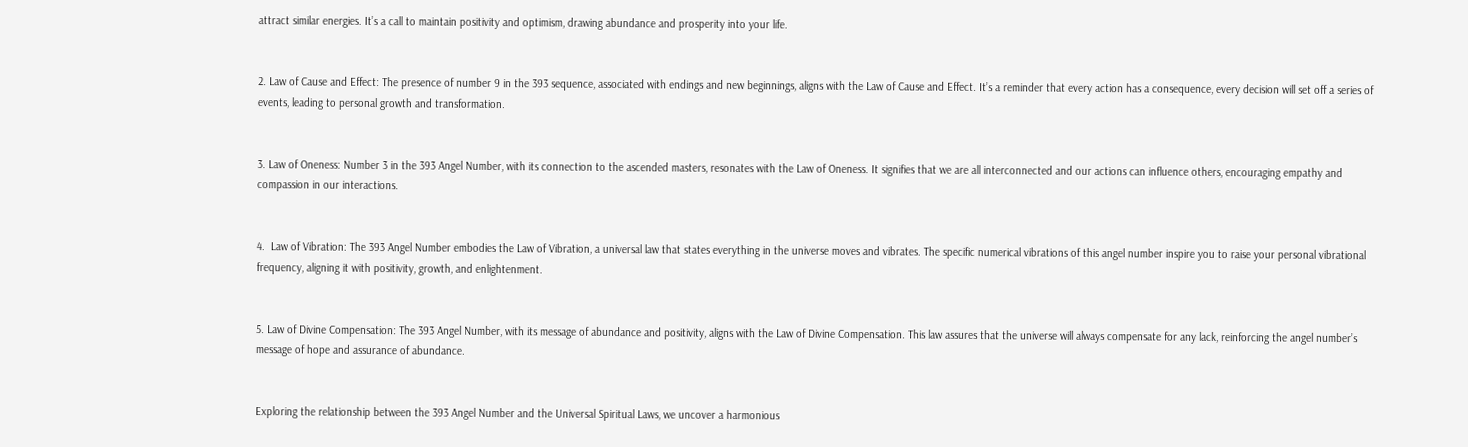attract similar energies. It’s a call to maintain positivity and optimism, drawing abundance and prosperity into your life.


2. Law of Cause and Effect: The presence of number 9 in the 393 sequence, associated with endings and new beginnings, aligns with the Law of Cause and Effect. It’s a reminder that every action has a consequence, every decision will set off a series of events, leading to personal growth and transformation.


3. Law of Oneness: Number 3 in the 393 Angel Number, with its connection to the ascended masters, resonates with the Law of Oneness. It signifies that we are all interconnected and our actions can influence others, encouraging empathy and compassion in our interactions.


4.  Law of Vibration: The 393 Angel Number embodies the Law of Vibration, a universal law that states everything in the universe moves and vibrates. The specific numerical vibrations of this angel number inspire you to raise your personal vibrational frequency, aligning it with positivity, growth, and enlightenment.


5. Law of Divine Compensation: The 393 Angel Number, with its message of abundance and positivity, aligns with the Law of Divine Compensation. This law assures that the universe will always compensate for any lack, reinforcing the angel number’s message of hope and assurance of abundance.


Exploring the relationship between the 393 Angel Number and the Universal Spiritual Laws, we uncover a harmonious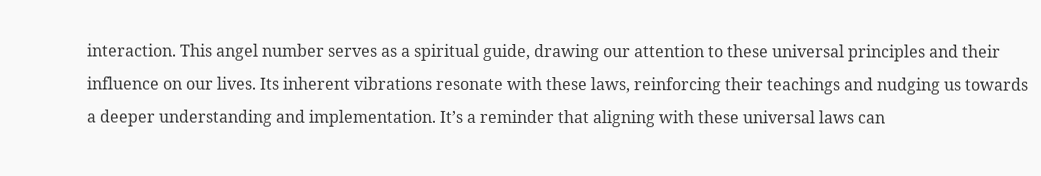interaction. This angel number serves as a spiritual guide, drawing our attention to these universal principles and their influence on our lives. Its inherent vibrations resonate with these laws, reinforcing their teachings and nudging us towards a deeper understanding and implementation. It’s a reminder that aligning with these universal laws can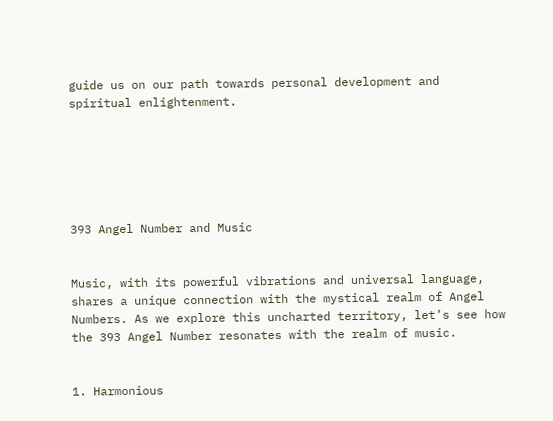guide us on our path towards personal development and spiritual enlightenment.






393 Angel Number and Music


Music, with its powerful vibrations and universal language, shares a unique connection with the mystical realm of Angel Numbers. As we explore this uncharted territory, let’s see how the 393 Angel Number resonates with the realm of music.


1. Harmonious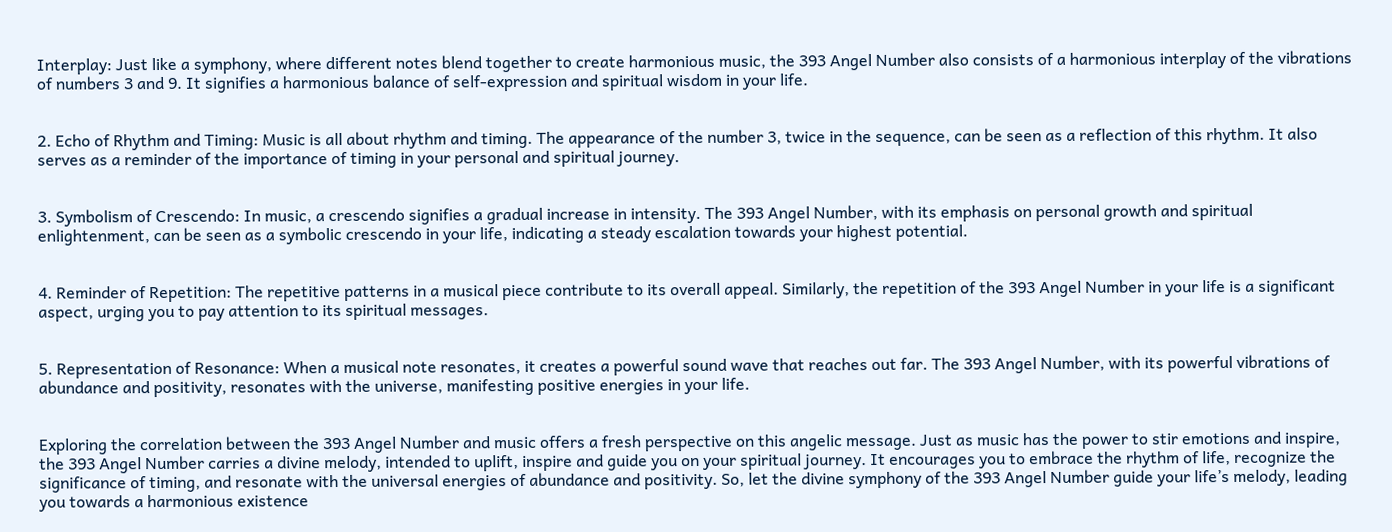Interplay: Just like a symphony, where different notes blend together to create harmonious music, the 393 Angel Number also consists of a harmonious interplay of the vibrations of numbers 3 and 9. It signifies a harmonious balance of self-expression and spiritual wisdom in your life.


2. Echo of Rhythm and Timing: Music is all about rhythm and timing. The appearance of the number 3, twice in the sequence, can be seen as a reflection of this rhythm. It also serves as a reminder of the importance of timing in your personal and spiritual journey.


3. Symbolism of Crescendo: In music, a crescendo signifies a gradual increase in intensity. The 393 Angel Number, with its emphasis on personal growth and spiritual enlightenment, can be seen as a symbolic crescendo in your life, indicating a steady escalation towards your highest potential.


4. Reminder of Repetition: The repetitive patterns in a musical piece contribute to its overall appeal. Similarly, the repetition of the 393 Angel Number in your life is a significant aspect, urging you to pay attention to its spiritual messages.


5. Representation of Resonance: When a musical note resonates, it creates a powerful sound wave that reaches out far. The 393 Angel Number, with its powerful vibrations of abundance and positivity, resonates with the universe, manifesting positive energies in your life.


Exploring the correlation between the 393 Angel Number and music offers a fresh perspective on this angelic message. Just as music has the power to stir emotions and inspire, the 393 Angel Number carries a divine melody, intended to uplift, inspire and guide you on your spiritual journey. It encourages you to embrace the rhythm of life, recognize the significance of timing, and resonate with the universal energies of abundance and positivity. So, let the divine symphony of the 393 Angel Number guide your life’s melody, leading you towards a harmonious existence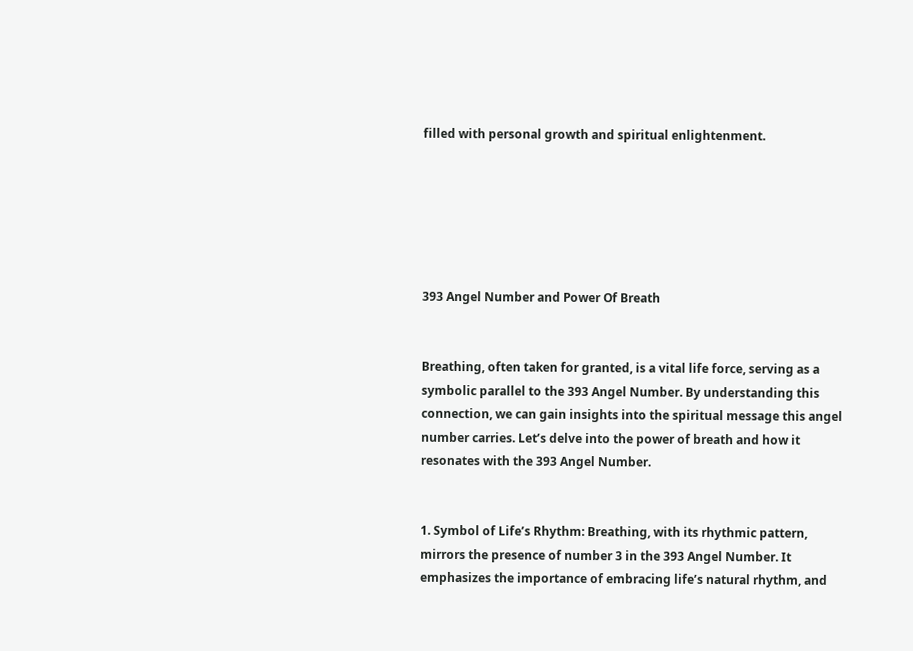filled with personal growth and spiritual enlightenment.






393 Angel Number and Power Of Breath


Breathing, often taken for granted, is a vital life force, serving as a symbolic parallel to the 393 Angel Number. By understanding this connection, we can gain insights into the spiritual message this angel number carries. Let’s delve into the power of breath and how it resonates with the 393 Angel Number.


1. Symbol of Life’s Rhythm: Breathing, with its rhythmic pattern, mirrors the presence of number 3 in the 393 Angel Number. It emphasizes the importance of embracing life’s natural rhythm, and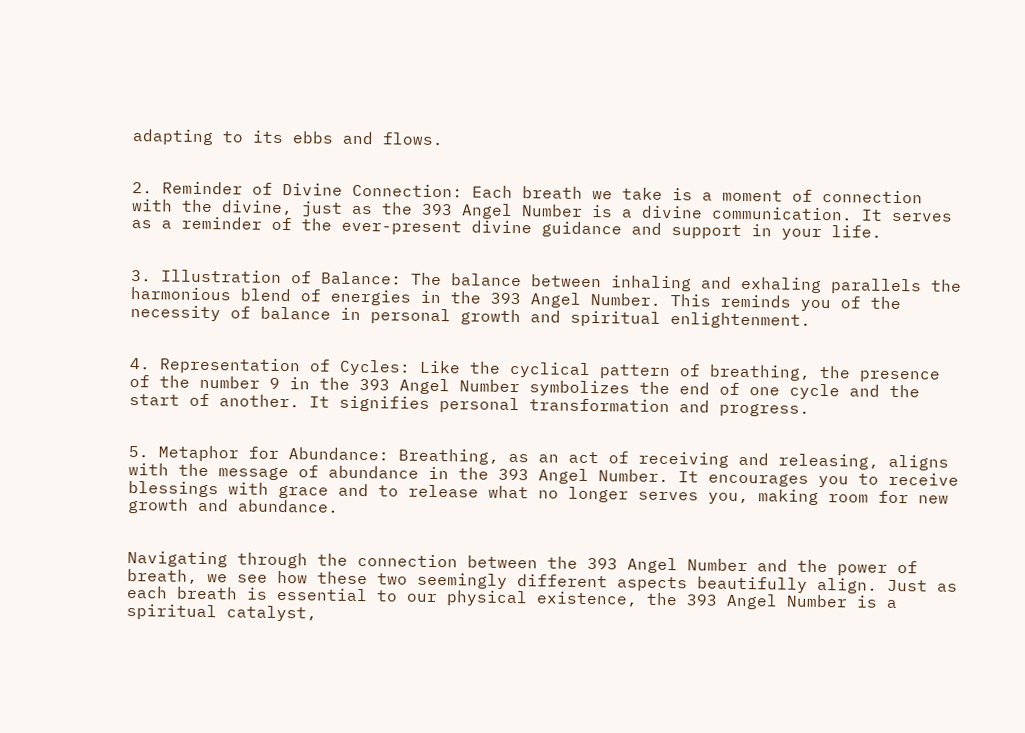adapting to its ebbs and flows.


2. Reminder of Divine Connection: Each breath we take is a moment of connection with the divine, just as the 393 Angel Number is a divine communication. It serves as a reminder of the ever-present divine guidance and support in your life.


3. Illustration of Balance: The balance between inhaling and exhaling parallels the harmonious blend of energies in the 393 Angel Number. This reminds you of the necessity of balance in personal growth and spiritual enlightenment.


4. Representation of Cycles: Like the cyclical pattern of breathing, the presence of the number 9 in the 393 Angel Number symbolizes the end of one cycle and the start of another. It signifies personal transformation and progress.


5. Metaphor for Abundance: Breathing, as an act of receiving and releasing, aligns with the message of abundance in the 393 Angel Number. It encourages you to receive blessings with grace and to release what no longer serves you, making room for new growth and abundance.


Navigating through the connection between the 393 Angel Number and the power of breath, we see how these two seemingly different aspects beautifully align. Just as each breath is essential to our physical existence, the 393 Angel Number is a spiritual catalyst,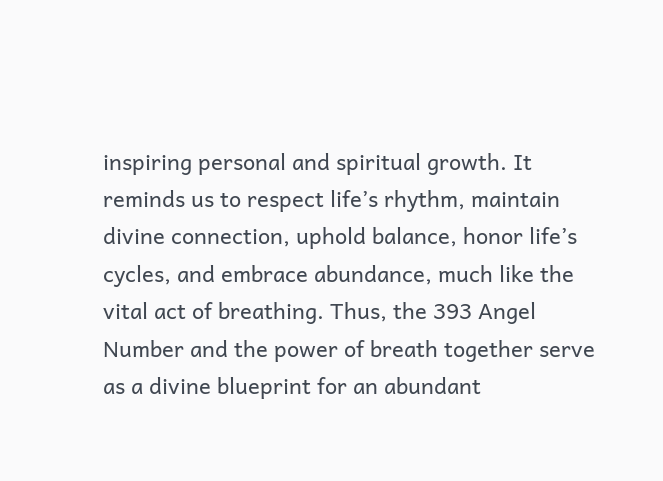inspiring personal and spiritual growth. It reminds us to respect life’s rhythm, maintain divine connection, uphold balance, honor life’s cycles, and embrace abundance, much like the vital act of breathing. Thus, the 393 Angel Number and the power of breath together serve as a divine blueprint for an abundant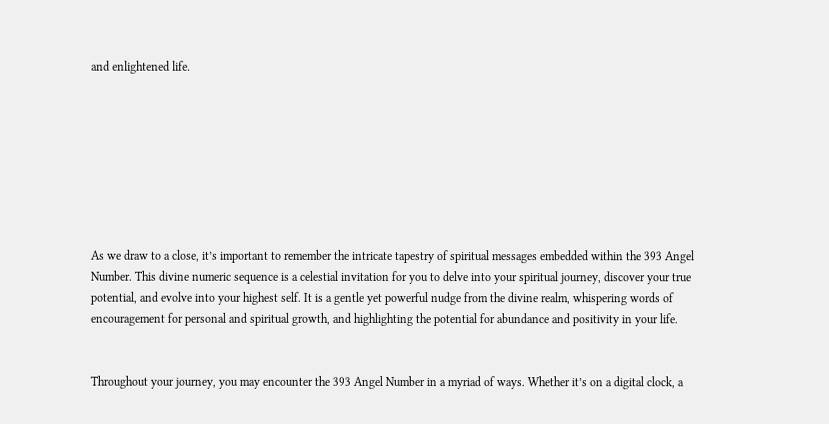and enlightened life.








As we draw to a close, it’s important to remember the intricate tapestry of spiritual messages embedded within the 393 Angel Number. This divine numeric sequence is a celestial invitation for you to delve into your spiritual journey, discover your true potential, and evolve into your highest self. It is a gentle yet powerful nudge from the divine realm, whispering words of encouragement for personal and spiritual growth, and highlighting the potential for abundance and positivity in your life.


Throughout your journey, you may encounter the 393 Angel Number in a myriad of ways. Whether it’s on a digital clock, a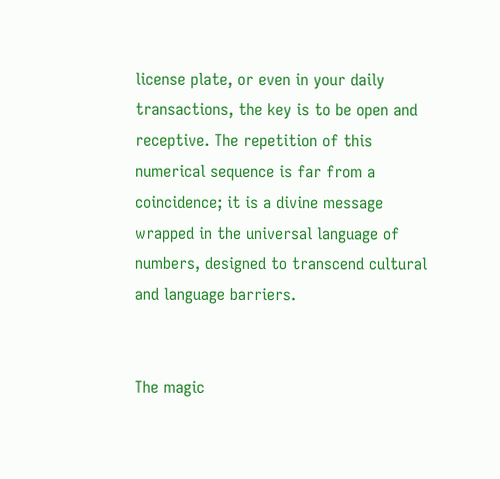license plate, or even in your daily transactions, the key is to be open and receptive. The repetition of this numerical sequence is far from a coincidence; it is a divine message wrapped in the universal language of numbers, designed to transcend cultural and language barriers.


The magic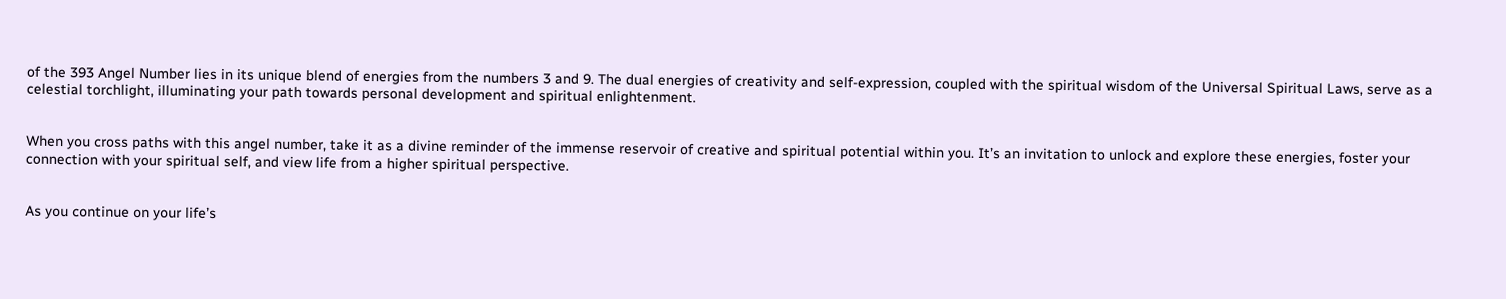of the 393 Angel Number lies in its unique blend of energies from the numbers 3 and 9. The dual energies of creativity and self-expression, coupled with the spiritual wisdom of the Universal Spiritual Laws, serve as a celestial torchlight, illuminating your path towards personal development and spiritual enlightenment.


When you cross paths with this angel number, take it as a divine reminder of the immense reservoir of creative and spiritual potential within you. It’s an invitation to unlock and explore these energies, foster your connection with your spiritual self, and view life from a higher spiritual perspective.


As you continue on your life’s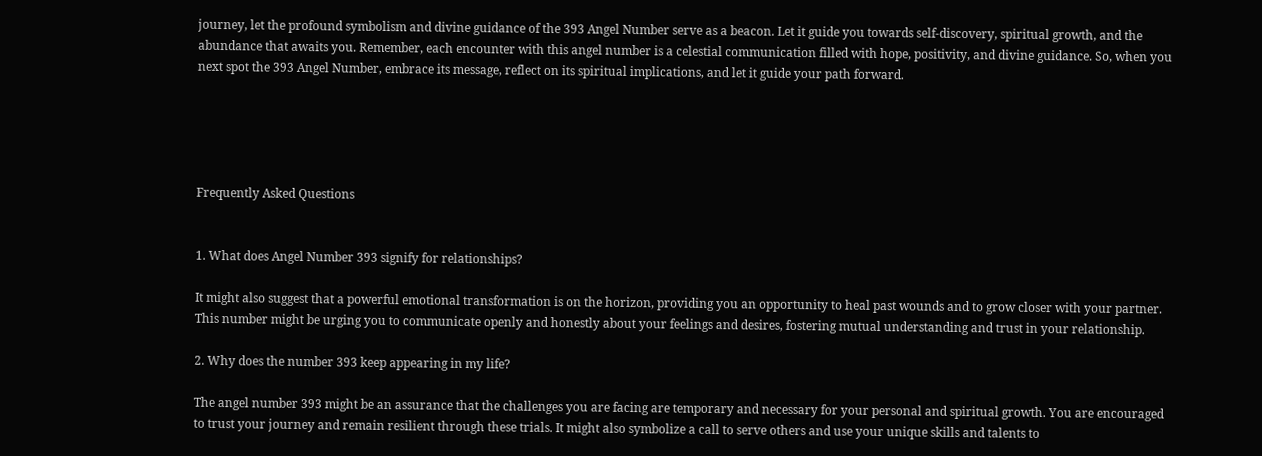journey, let the profound symbolism and divine guidance of the 393 Angel Number serve as a beacon. Let it guide you towards self-discovery, spiritual growth, and the abundance that awaits you. Remember, each encounter with this angel number is a celestial communication filled with hope, positivity, and divine guidance. So, when you next spot the 393 Angel Number, embrace its message, reflect on its spiritual implications, and let it guide your path forward.





Frequently Asked Questions


1. What does Angel Number 393 signify for relationships?

It might also suggest that a powerful emotional transformation is on the horizon, providing you an opportunity to heal past wounds and to grow closer with your partner. This number might be urging you to communicate openly and honestly about your feelings and desires, fostering mutual understanding and trust in your relationship.

2. Why does the number 393 keep appearing in my life?

The angel number 393 might be an assurance that the challenges you are facing are temporary and necessary for your personal and spiritual growth. You are encouraged to trust your journey and remain resilient through these trials. It might also symbolize a call to serve others and use your unique skills and talents to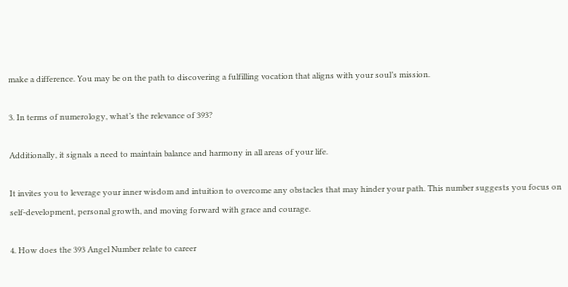make a difference. You may be on the path to discovering a fulfilling vocation that aligns with your soul’s mission.

3. In terms of numerology, what’s the relevance of 393?

Additionally, it signals a need to maintain balance and harmony in all areas of your life.

It invites you to leverage your inner wisdom and intuition to overcome any obstacles that may hinder your path. This number suggests you focus on self-development, personal growth, and moving forward with grace and courage.

4. How does the 393 Angel Number relate to career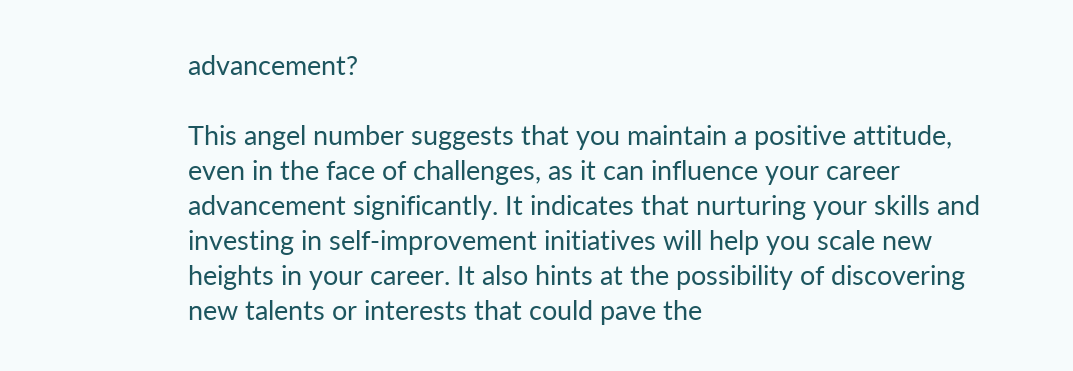advancement?

This angel number suggests that you maintain a positive attitude, even in the face of challenges, as it can influence your career advancement significantly. It indicates that nurturing your skills and investing in self-improvement initiatives will help you scale new heights in your career. It also hints at the possibility of discovering new talents or interests that could pave the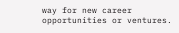way for new career opportunities or ventures.